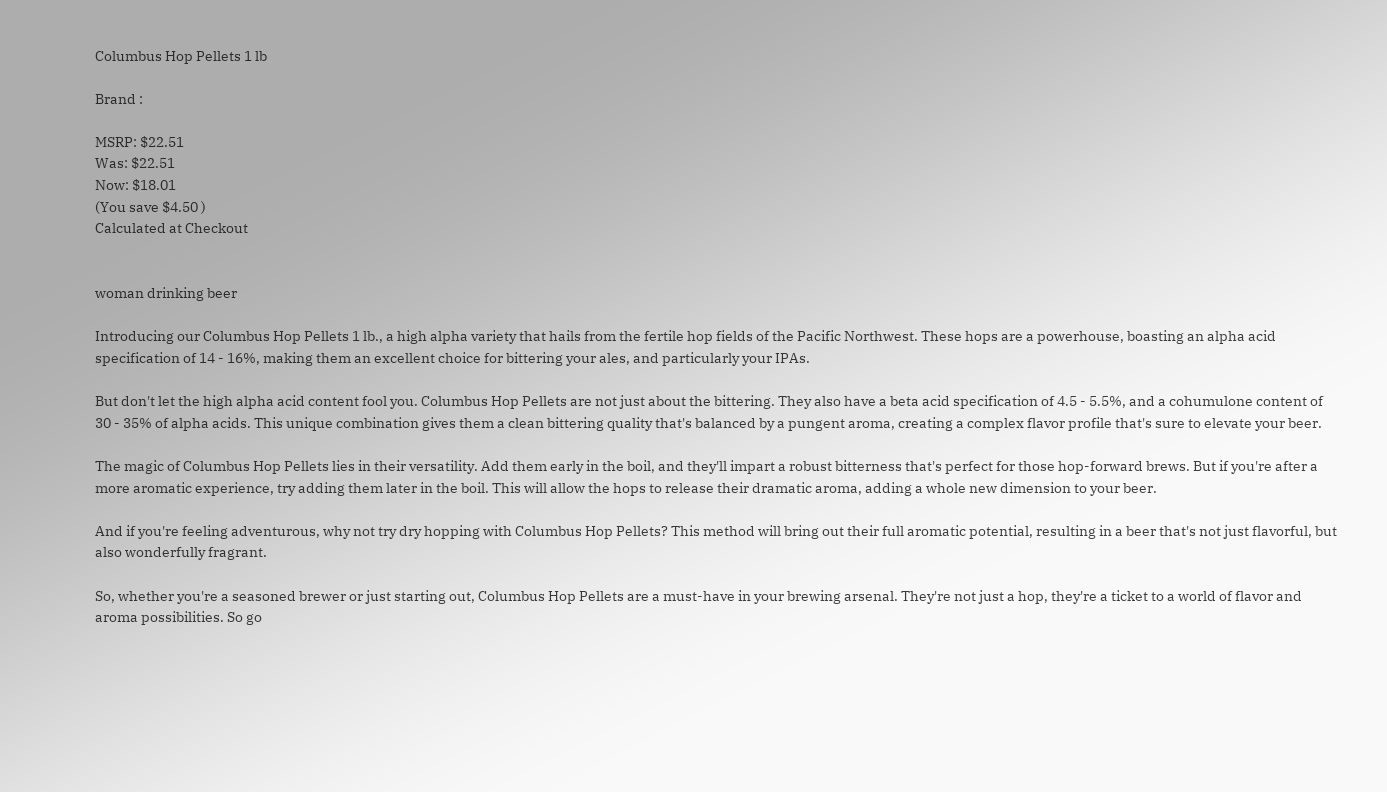Columbus Hop Pellets 1 lb

Brand :

MSRP: $22.51
Was: $22.51
Now: $18.01
(You save $4.50 )
Calculated at Checkout


woman drinking beer

Introducing our Columbus Hop Pellets 1 lb., a high alpha variety that hails from the fertile hop fields of the Pacific Northwest. These hops are a powerhouse, boasting an alpha acid specification of 14 - 16%, making them an excellent choice for bittering your ales, and particularly your IPAs.

But don't let the high alpha acid content fool you. Columbus Hop Pellets are not just about the bittering. They also have a beta acid specification of 4.5 - 5.5%, and a cohumulone content of 30 - 35% of alpha acids. This unique combination gives them a clean bittering quality that's balanced by a pungent aroma, creating a complex flavor profile that's sure to elevate your beer.

The magic of Columbus Hop Pellets lies in their versatility. Add them early in the boil, and they'll impart a robust bitterness that's perfect for those hop-forward brews. But if you're after a more aromatic experience, try adding them later in the boil. This will allow the hops to release their dramatic aroma, adding a whole new dimension to your beer.

And if you're feeling adventurous, why not try dry hopping with Columbus Hop Pellets? This method will bring out their full aromatic potential, resulting in a beer that's not just flavorful, but also wonderfully fragrant.

So, whether you're a seasoned brewer or just starting out, Columbus Hop Pellets are a must-have in your brewing arsenal. They're not just a hop, they're a ticket to a world of flavor and aroma possibilities. So go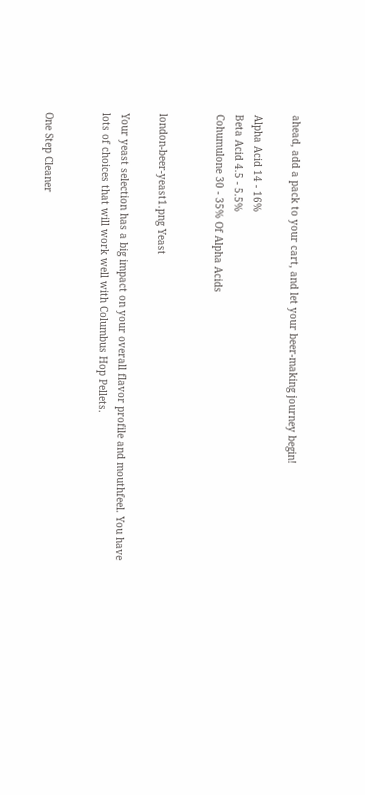ahead, add a pack to your cart, and let your beer-making journey begin!

Alpha Acid 14 - 16%
Beta Acid 4.5 - 5.5%
Cohumulone 30 - 35% Of Alpha Acids


london-beer-yeast1.png Yeast

Your yeast selection has a big impact on your overall flavor profile and mouthfeel. You have lots of choices that will work well with Columbus Hop Pellets.


One Step Cleaner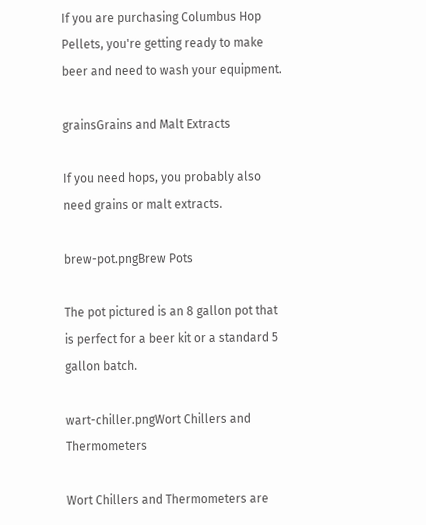If you are purchasing Columbus Hop Pellets, you're getting ready to make beer and need to wash your equipment.

grainsGrains and Malt Extracts

If you need hops, you probably also need grains or malt extracts.

brew-pot.pngBrew Pots

The pot pictured is an 8 gallon pot that is perfect for a beer kit or a standard 5 gallon batch.

wart-chiller.pngWort Chillers and Thermometers

Wort Chillers and Thermometers are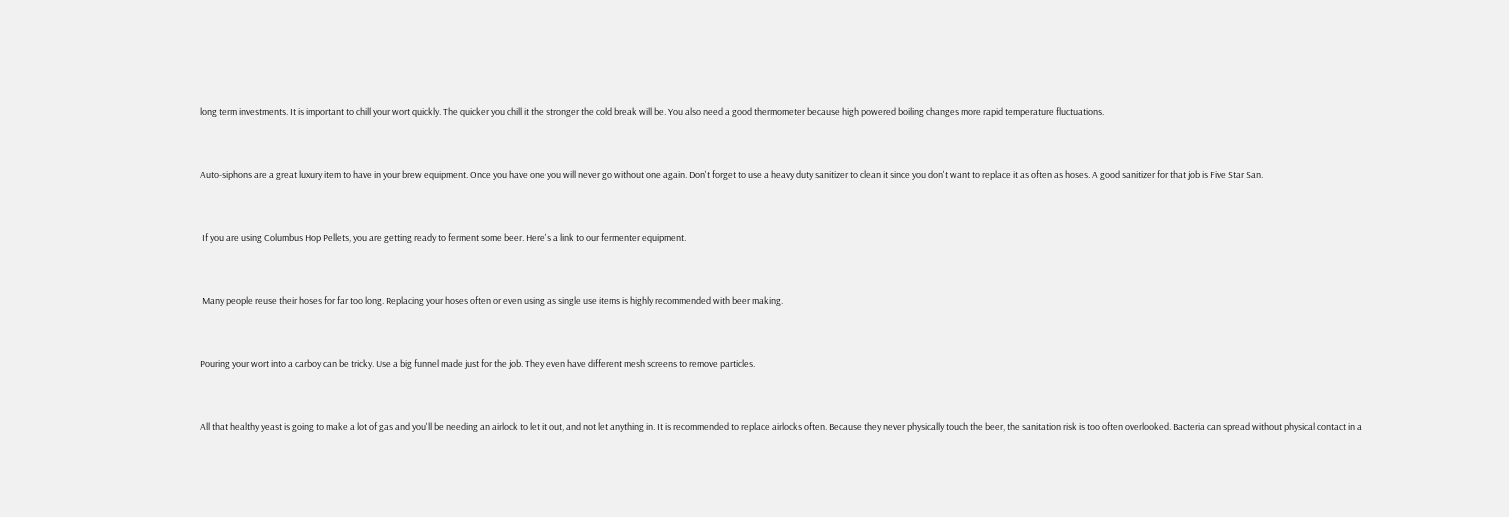long term investments. It is important to chill your wort quickly. The quicker you chill it the stronger the cold break will be. You also need a good thermometer because high powered boiling changes more rapid temperature fluctuations.


Auto-siphons are a great luxury item to have in your brew equipment. Once you have one you will never go without one again. Don't forget to use a heavy duty sanitizer to clean it since you don't want to replace it as often as hoses. A good sanitizer for that job is Five Star San.


 If you are using Columbus Hop Pellets, you are getting ready to ferment some beer. Here's a link to our fermenter equipment.


 Many people reuse their hoses for far too long. Replacing your hoses often or even using as single use items is highly recommended with beer making.


Pouring your wort into a carboy can be tricky. Use a big funnel made just for the job. They even have different mesh screens to remove particles.


All that healthy yeast is going to make a lot of gas and you'll be needing an airlock to let it out, and not let anything in. It is recommended to replace airlocks often. Because they never physically touch the beer, the sanitation risk is too often overlooked. Bacteria can spread without physical contact in a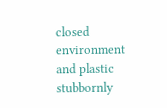closed environment and plastic stubbornly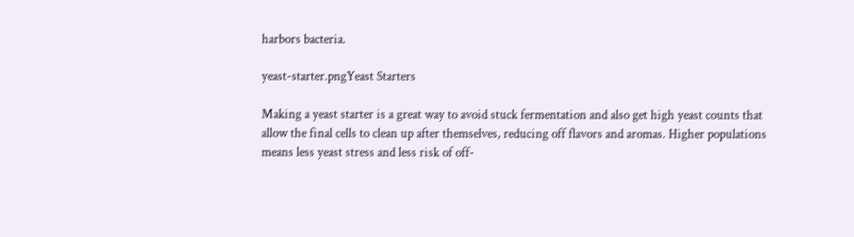harbors bacteria.

yeast-starter.pngYeast Starters

Making a yeast starter is a great way to avoid stuck fermentation and also get high yeast counts that allow the final cells to clean up after themselves, reducing off flavors and aromas. Higher populations means less yeast stress and less risk of off-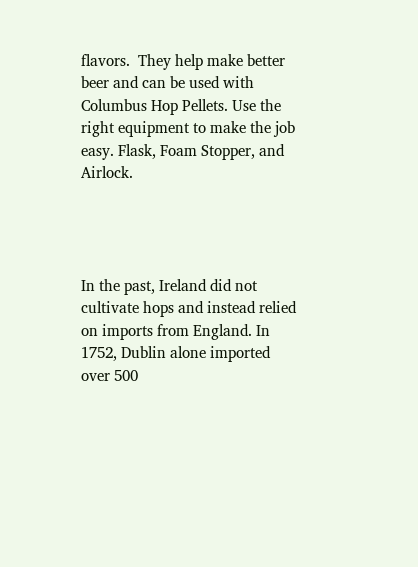flavors.  They help make better beer and can be used with Columbus Hop Pellets. Use the right equipment to make the job easy. Flask, Foam Stopper, and Airlock.




In the past, Ireland did not cultivate hops and instead relied on imports from England. In 1752, Dublin alone imported over 500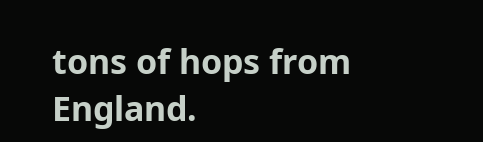tons of hops from England.